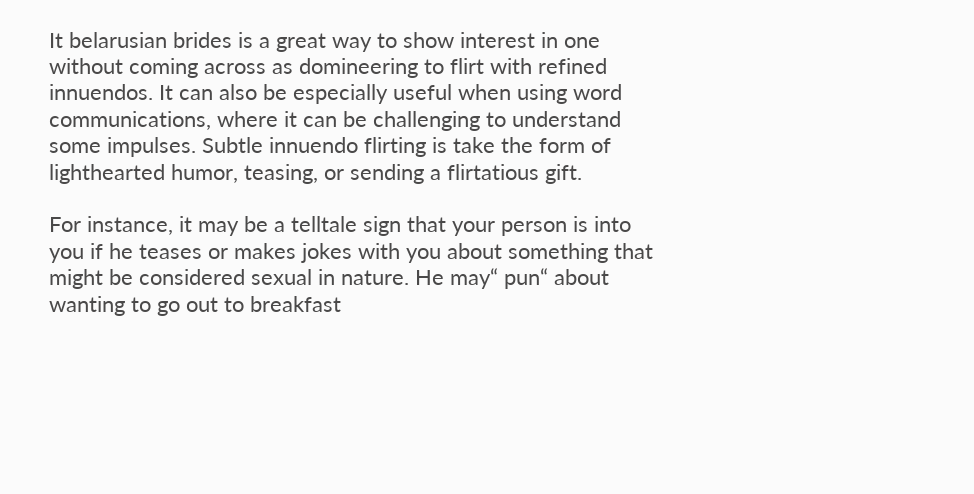It belarusian brides is a great way to show interest in one without coming across as domineering to flirt with refined innuendos. It can also be especially useful when using word communications, where it can be challenging to understand some impulses. Subtle innuendo flirting is take the form of lighthearted humor, teasing, or sending a flirtatious gift.

For instance, it may be a telltale sign that your person is into you if he teases or makes jokes with you about something that might be considered sexual in nature. He may“ pun“ about wanting to go out to breakfast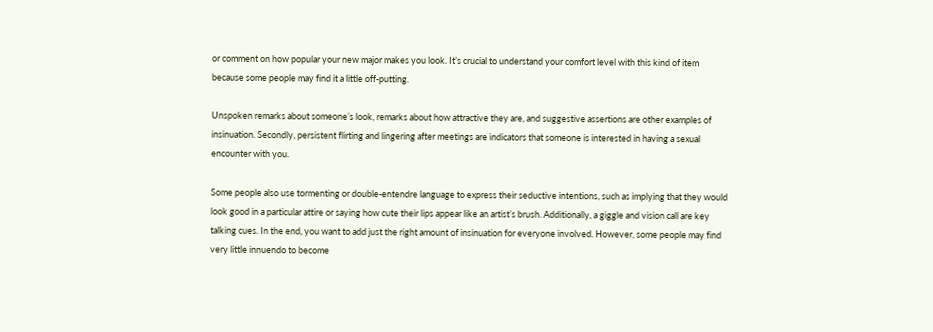or comment on how popular your new major makes you look. It’s crucial to understand your comfort level with this kind of item because some people may find it a little off-putting.

Unspoken remarks about someone’s look, remarks about how attractive they are, and suggestive assertions are other examples of insinuation. Secondly, persistent flirting and lingering after meetings are indicators that someone is interested in having a sexual encounter with you.

Some people also use tormenting or double-entendre language to express their seductive intentions, such as implying that they would look good in a particular attire or saying how cute their lips appear like an artist’s brush. Additionally, a giggle and vision call are key talking cues. In the end, you want to add just the right amount of insinuation for everyone involved. However, some people may find very little innuendo to become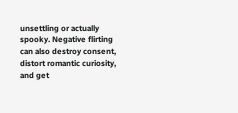unsettling or actually spooky. Negative flirting can also destroy consent, distort romantic curiosity, and get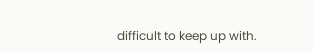difficult to keep up with.